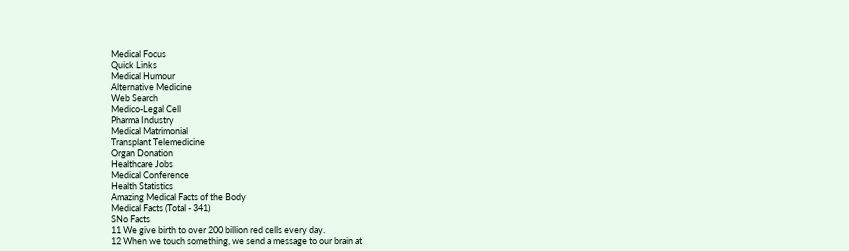Medical Focus
Quick Links
Medical Humour
Alternative Medicine
Web Search
Medico-Legal Cell
Pharma Industry
Medical Matrimonial
Transplant Telemedicine
Organ Donation
Healthcare Jobs
Medical Conference
Health Statistics
Amazing Medical Facts of the Body
Medical Facts (Total - 341)
SNo Facts
11 We give birth to over 200 billion red cells every day.
12 When we touch something, we send a message to our brain at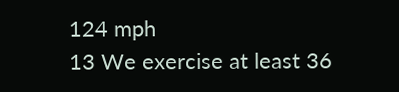124 mph
13 We exercise at least 36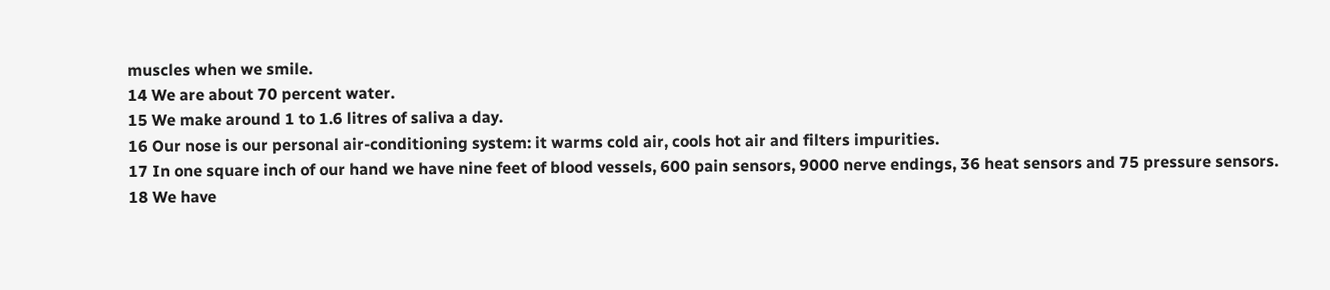muscles when we smile.
14 We are about 70 percent water.
15 We make around 1 to 1.6 litres of saliva a day.
16 Our nose is our personal air-conditioning system: it warms cold air, cools hot air and filters impurities.
17 In one square inch of our hand we have nine feet of blood vessels, 600 pain sensors, 9000 nerve endings, 36 heat sensors and 75 pressure sensors.
18 We have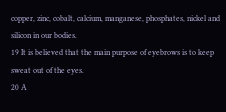copper, zinc, cobalt, calcium, manganese, phosphates, nickel and silicon in our bodies.
19 It is believed that the main purpose of eyebrows is to keep sweat out of the eyes.
20 A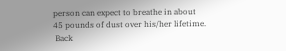person can expect to breathe in about 45 pounds of dust over his/her lifetime.
 Back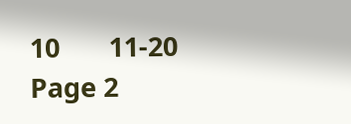10       11-20
Page 2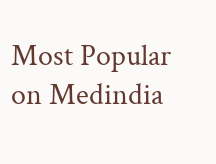Most Popular on Medindia